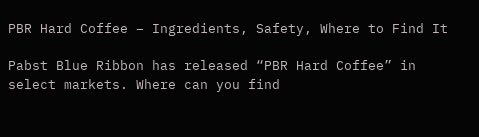PBR Hard Coffee – Ingredients, Safety, Where to Find It

Pabst Blue Ribbon has released “PBR Hard Coffee” in select markets. Where can you find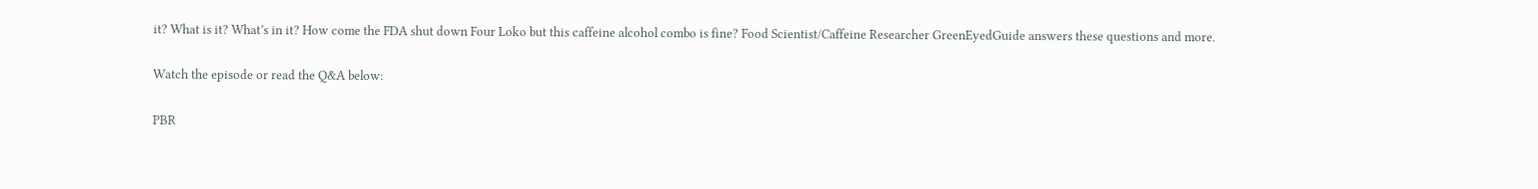it? What is it? What’s in it? How come the FDA shut down Four Loko but this caffeine alcohol combo is fine? Food Scientist/Caffeine Researcher GreenEyedGuide answers these questions and more.

Watch the episode or read the Q&A below:

PBR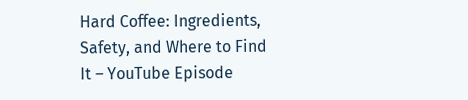Hard Coffee: Ingredients, Safety, and Where to Find It – YouTube Episode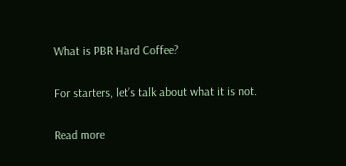What is PBR Hard Coffee?

For starters, let’s talk about what it is not.

Read more